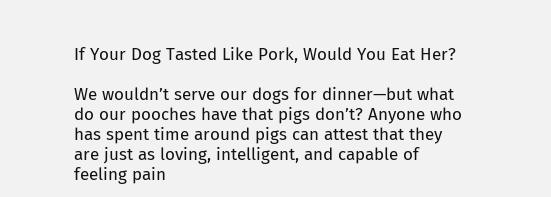If Your Dog Tasted Like Pork, Would You Eat Her?

We wouldn’t serve our dogs for dinner—but what do our pooches have that pigs don’t? Anyone who has spent time around pigs can attest that they are just as loving, intelligent, and capable of feeling pain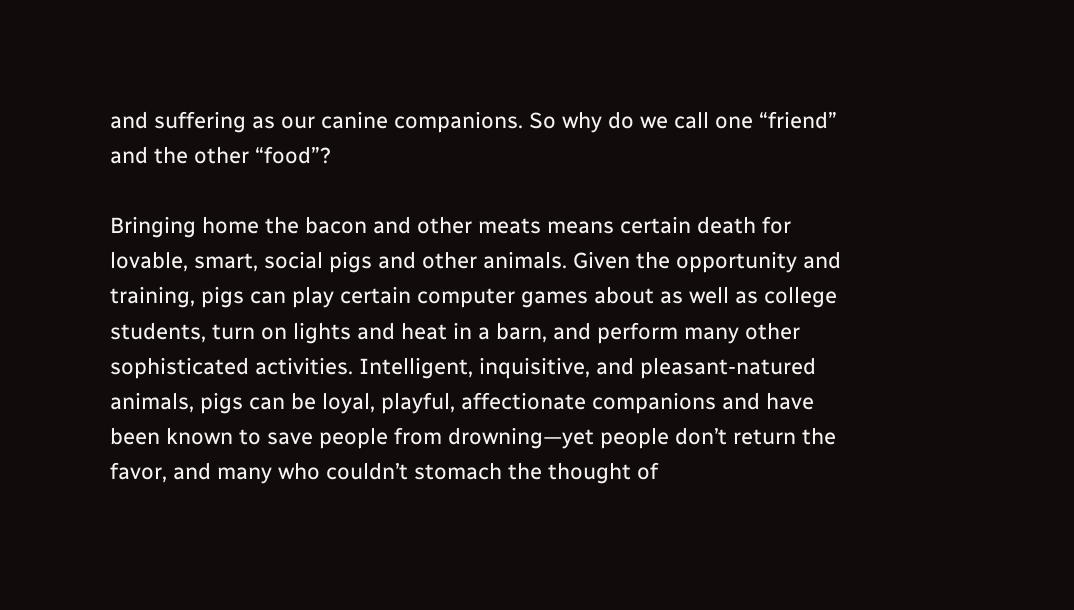and suffering as our canine companions. So why do we call one “friend” and the other “food”?

Bringing home the bacon and other meats means certain death for lovable, smart, social pigs and other animals. Given the opportunity and training, pigs can play certain computer games about as well as college students, turn on lights and heat in a barn, and perform many other sophisticated activities. Intelligent, inquisitive, and pleasant-natured animals, pigs can be loyal, playful, affectionate companions and have been known to save people from drowning—yet people don’t return the favor, and many who couldn’t stomach the thought of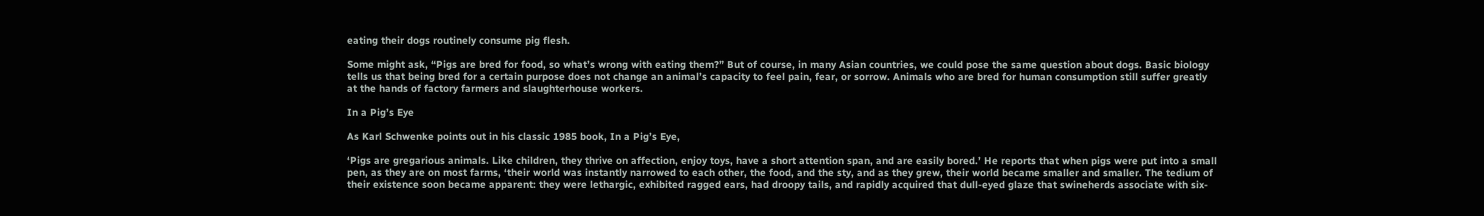eating their dogs routinely consume pig flesh.

Some might ask, “Pigs are bred for food, so what’s wrong with eating them?” But of course, in many Asian countries, we could pose the same question about dogs. Basic biology tells us that being bred for a certain purpose does not change an animal’s capacity to feel pain, fear, or sorrow. Animals who are bred for human consumption still suffer greatly at the hands of factory farmers and slaughterhouse workers.

In a Pig’s Eye

As Karl Schwenke points out in his classic 1985 book, In a Pig’s Eye,

‘Pigs are gregarious animals. Like children, they thrive on affection, enjoy toys, have a short attention span, and are easily bored.’ He reports that when pigs were put into a small pen, as they are on most farms, ‘their world was instantly narrowed to each other, the food, and the sty, and as they grew, their world became smaller and smaller. The tedium of their existence soon became apparent: they were lethargic, exhibited ragged ears, had droopy tails, and rapidly acquired that dull-eyed glaze that swineherds associate with six-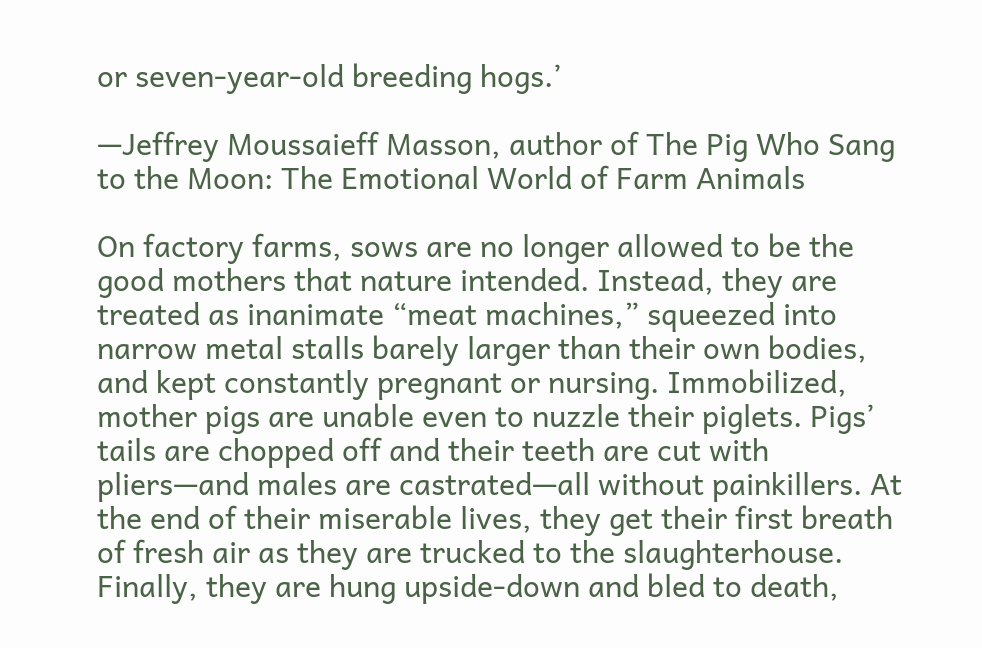or seven-year-old breeding hogs.’

—Jeffrey Moussaieff Masson, author of The Pig Who Sang to the Moon: The Emotional World of Farm Animals

On factory farms, sows are no longer allowed to be the good mothers that nature intended. Instead, they are treated as inanimate “meat machines,” squeezed into narrow metal stalls barely larger than their own bodies, and kept constantly pregnant or nursing. Immobilized, mother pigs are unable even to nuzzle their piglets. Pigs’ tails are chopped off and their teeth are cut with pliers—and males are castrated—all without painkillers. At the end of their miserable lives, they get their first breath of fresh air as they are trucked to the slaughterhouse. Finally, they are hung upside-down and bled to death,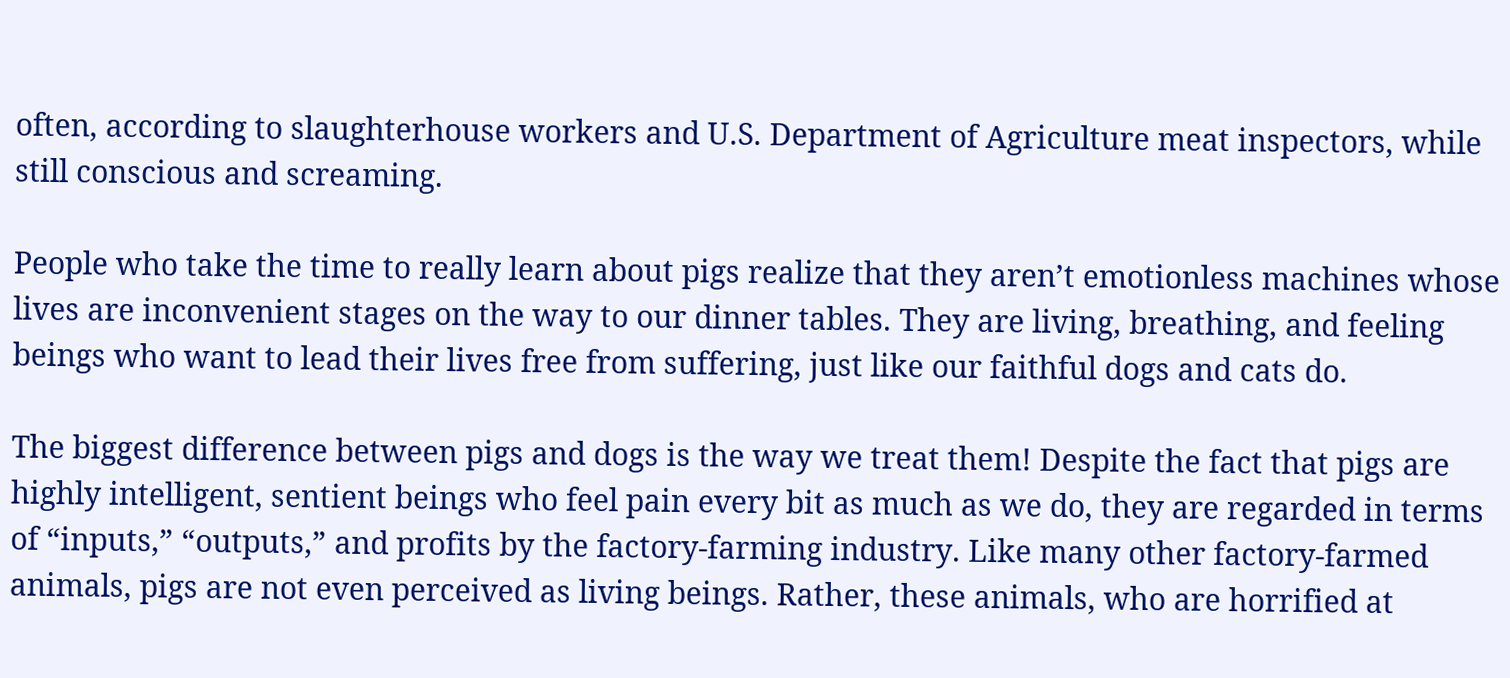often, according to slaughterhouse workers and U.S. Department of Agriculture meat inspectors, while still conscious and screaming.

People who take the time to really learn about pigs realize that they aren’t emotionless machines whose lives are inconvenient stages on the way to our dinner tables. They are living, breathing, and feeling beings who want to lead their lives free from suffering, just like our faithful dogs and cats do.

The biggest difference between pigs and dogs is the way we treat them! Despite the fact that pigs are highly intelligent, sentient beings who feel pain every bit as much as we do, they are regarded in terms of “inputs,” “outputs,” and profits by the factory-farming industry. Like many other factory-farmed animals, pigs are not even perceived as living beings. Rather, these animals, who are horrified at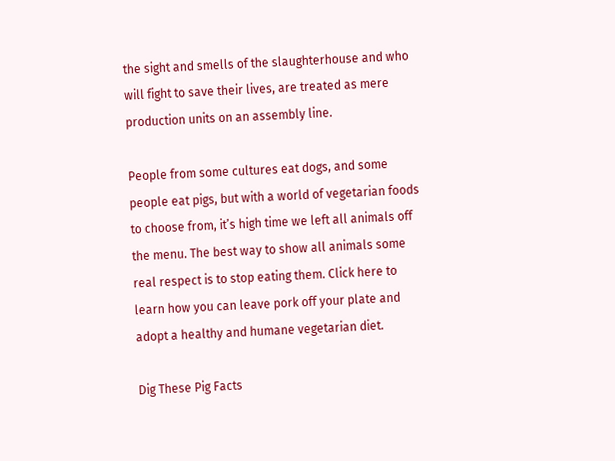the sight and smells of the slaughterhouse and who will fight to save their lives, are treated as mere production units on an assembly line.

People from some cultures eat dogs, and some people eat pigs, but with a world of vegetarian foods to choose from, it’s high time we left all animals off the menu. The best way to show all animals some real respect is to stop eating them. Click here to learn how you can leave pork off your plate and adopt a healthy and humane vegetarian diet.

Dig These Pig Facts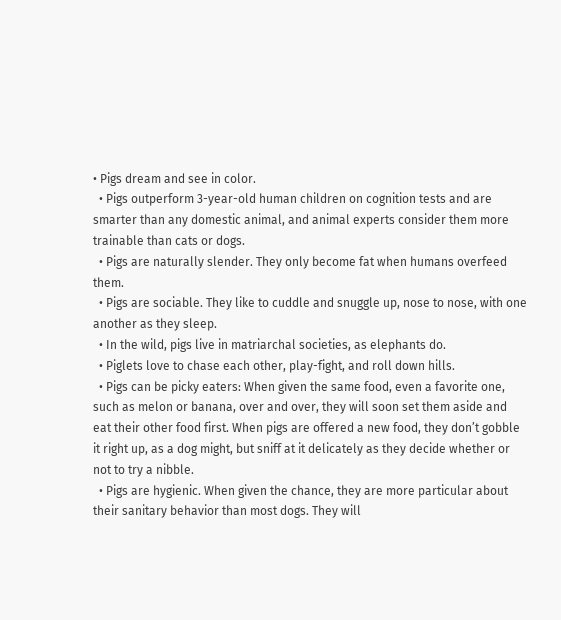• Pigs dream and see in color.
  • Pigs outperform 3-year-old human children on cognition tests and are smarter than any domestic animal, and animal experts consider them more trainable than cats or dogs.
  • Pigs are naturally slender. They only become fat when humans overfeed them.
  • Pigs are sociable. They like to cuddle and snuggle up, nose to nose, with one another as they sleep.
  • In the wild, pigs live in matriarchal societies, as elephants do.
  • Piglets love to chase each other, play-fight, and roll down hills.
  • Pigs can be picky eaters: When given the same food, even a favorite one, such as melon or banana, over and over, they will soon set them aside and eat their other food first. When pigs are offered a new food, they don’t gobble it right up, as a dog might, but sniff at it delicately as they decide whether or not to try a nibble.
  • Pigs are hygienic. When given the chance, they are more particular about their sanitary behavior than most dogs. They will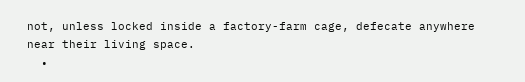not, unless locked inside a factory-farm cage, defecate anywhere near their living space.
  •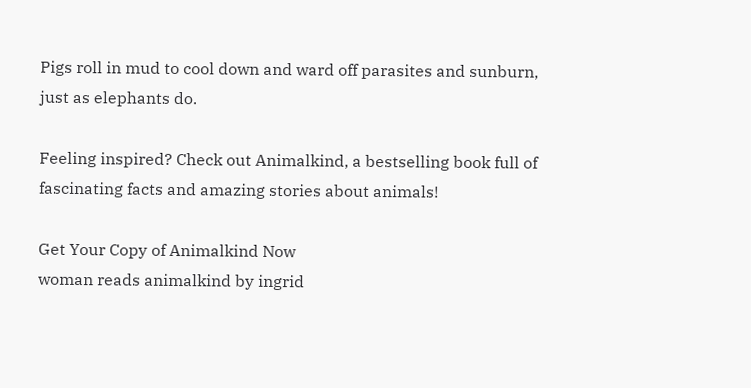Pigs roll in mud to cool down and ward off parasites and sunburn, just as elephants do.

Feeling inspired? Check out Animalkind, a bestselling book full of fascinating facts and amazing stories about animals!

Get Your Copy of Animalkind Now
woman reads animalkind by ingrid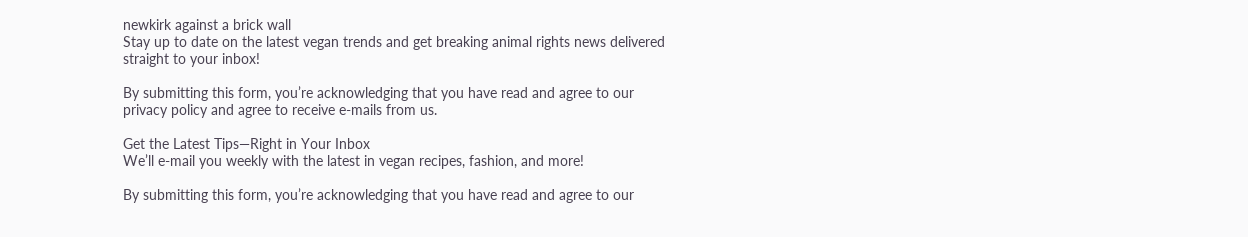newkirk against a brick wall
Stay up to date on the latest vegan trends and get breaking animal rights news delivered straight to your inbox!

By submitting this form, you’re acknowledging that you have read and agree to our privacy policy and agree to receive e-mails from us.

Get the Latest Tips—Right in Your Inbox
We’ll e-mail you weekly with the latest in vegan recipes, fashion, and more!

By submitting this form, you’re acknowledging that you have read and agree to our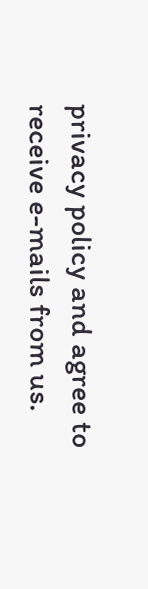privacy policy and agree to receive e-mails from us.